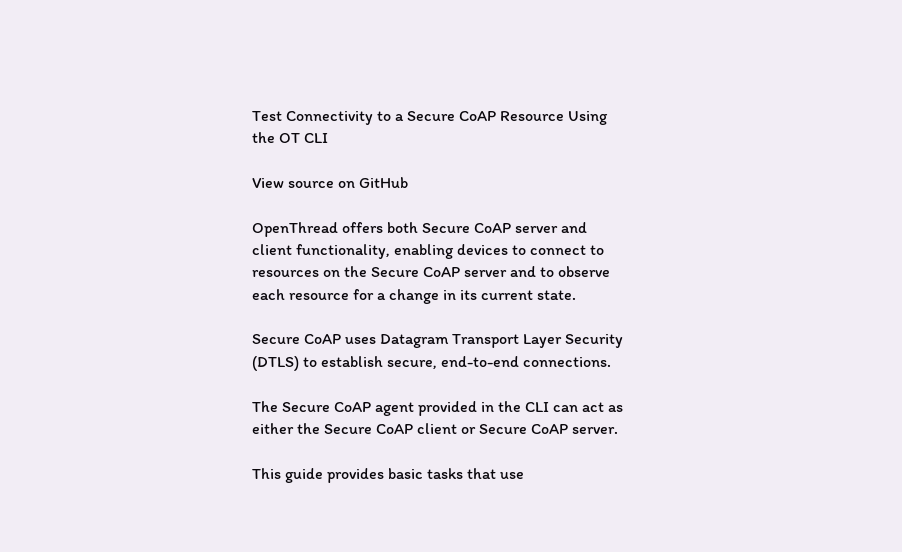Test Connectivity to a Secure CoAP Resource Using the OT CLI

View source on GitHub

OpenThread offers both Secure CoAP server and client functionality, enabling devices to connect to resources on the Secure CoAP server and to observe each resource for a change in its current state.

Secure CoAP uses Datagram Transport Layer Security (DTLS) to establish secure, end-to-end connections.

The Secure CoAP agent provided in the CLI can act as either the Secure CoAP client or Secure CoAP server.

This guide provides basic tasks that use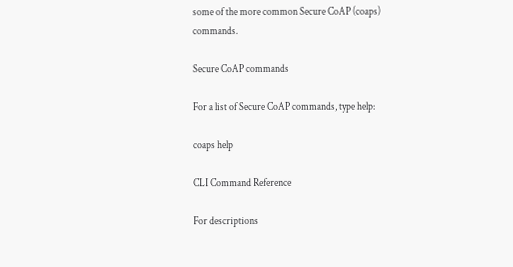some of the more common Secure CoAP (coaps) commands.

Secure CoAP commands

For a list of Secure CoAP commands, type help:

coaps help

CLI Command Reference

For descriptions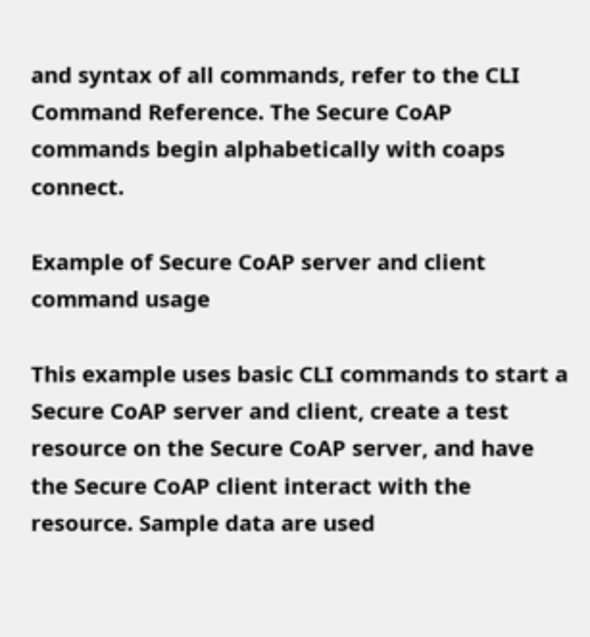and syntax of all commands, refer to the CLI Command Reference. The Secure CoAP commands begin alphabetically with coaps connect.

Example of Secure CoAP server and client command usage

This example uses basic CLI commands to start a Secure CoAP server and client, create a test resource on the Secure CoAP server, and have the Secure CoAP client interact with the resource. Sample data are used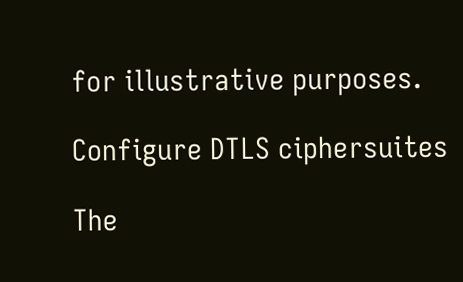for illustrative purposes.

Configure DTLS ciphersuites

The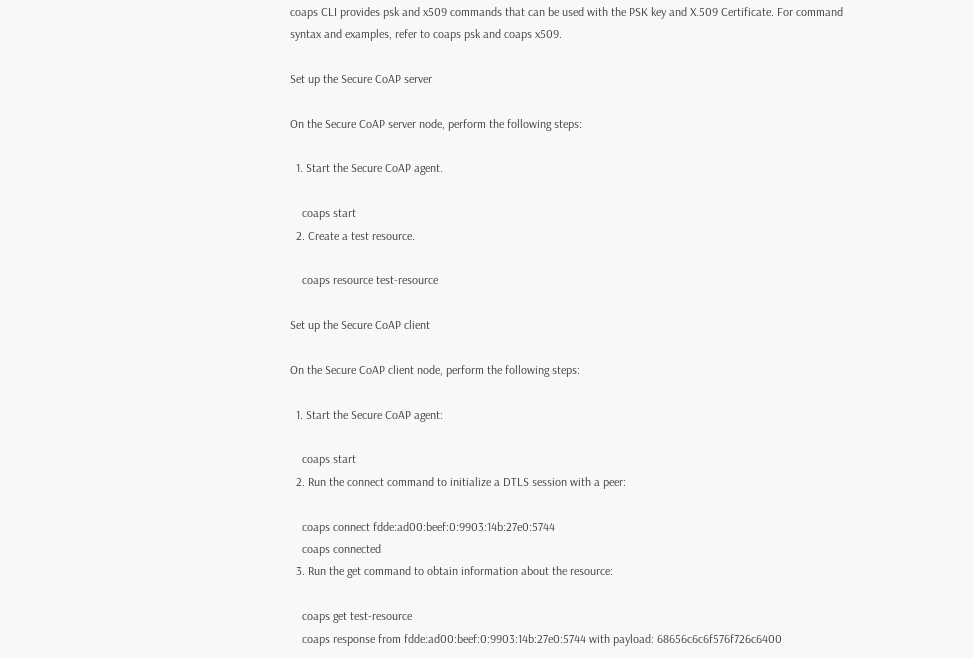coaps CLI provides psk and x509 commands that can be used with the PSK key and X.509 Certificate. For command syntax and examples, refer to coaps psk and coaps x509.

Set up the Secure CoAP server

On the Secure CoAP server node, perform the following steps:

  1. Start the Secure CoAP agent.

    coaps start
  2. Create a test resource.

    coaps resource test-resource

Set up the Secure CoAP client

On the Secure CoAP client node, perform the following steps:

  1. Start the Secure CoAP agent:

    coaps start
  2. Run the connect command to initialize a DTLS session with a peer:

    coaps connect fdde:ad00:beef:0:9903:14b:27e0:5744
    coaps connected
  3. Run the get command to obtain information about the resource:

    coaps get test-resource
    coaps response from fdde:ad00:beef:0:9903:14b:27e0:5744 with payload: 68656c6c6f576f726c6400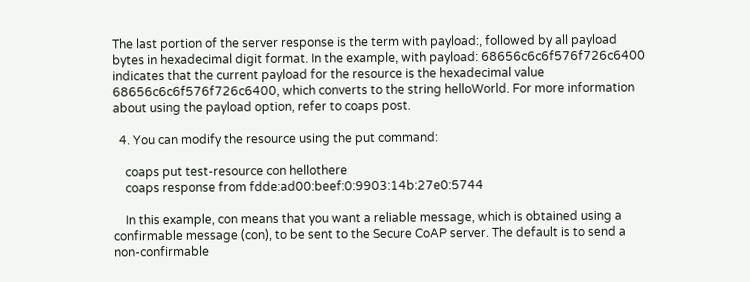The last portion of the server response is the term with payload:, followed by all payload bytes in hexadecimal digit format. In the example, with payload: 68656c6c6f576f726c6400 indicates that the current payload for the resource is the hexadecimal value 68656c6c6f576f726c6400, which converts to the string helloWorld. For more information about using the payload option, refer to coaps post.

  4. You can modify the resource using the put command:

    coaps put test-resource con hellothere
    coaps response from fdde:ad00:beef:0:9903:14b:27e0:5744

    In this example, con means that you want a reliable message, which is obtained using a confirmable message (con), to be sent to the Secure CoAP server. The default is to send a non-confirmable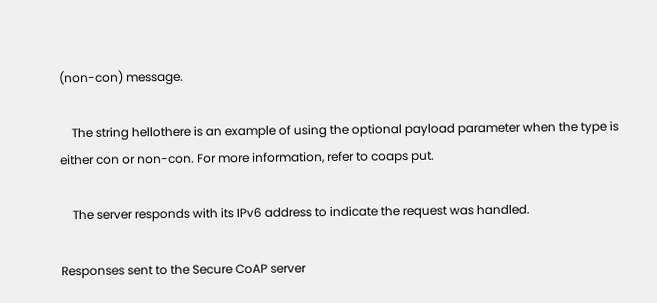(non-con) message.

    The string hellothere is an example of using the optional payload parameter when the type is either con or non-con. For more information, refer to coaps put.

    The server responds with its IPv6 address to indicate the request was handled.

Responses sent to the Secure CoAP server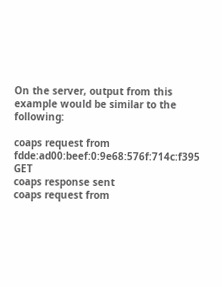On the server, output from this example would be similar to the following:

coaps request from fdde:ad00:beef:0:9e68:576f:714c:f395 GET
coaps response sent
coaps request from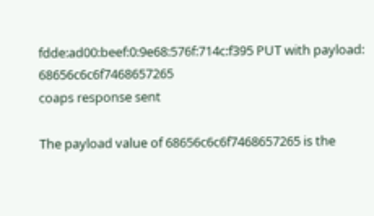fdde:ad00:beef:0:9e68:576f:714c:f395 PUT with payload: 68656c6c6f7468657265
coaps response sent

The payload value of 68656c6c6f7468657265 is the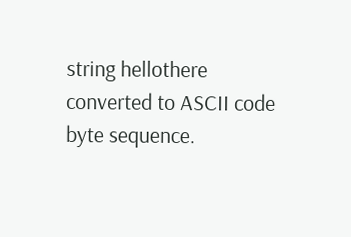string hellothere converted to ASCII code byte sequence.